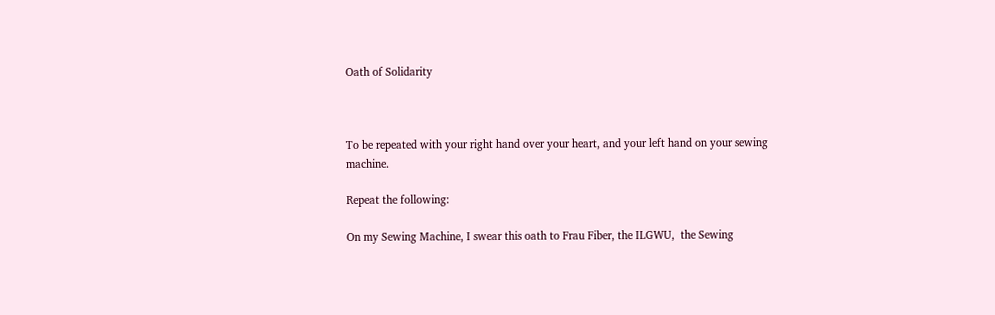Oath of Solidarity



To be repeated with your right hand over your heart, and your left hand on your sewing machine.

Repeat the following:

On my Sewing Machine, I swear this oath to Frau Fiber, the ILGWU,  the Sewing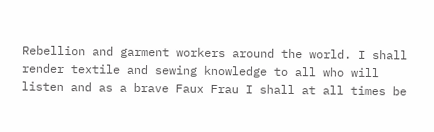Rebellion and garment workers around the world. I shall render textile and sewing knowledge to all who will listen and as a brave Faux Frau I shall at all times be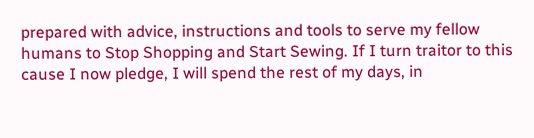prepared with advice, instructions and tools to serve my fellow humans to Stop Shopping and Start Sewing. If I turn traitor to this cause I now pledge, I will spend the rest of my days, in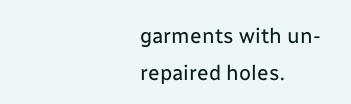garments with un-repaired holes.